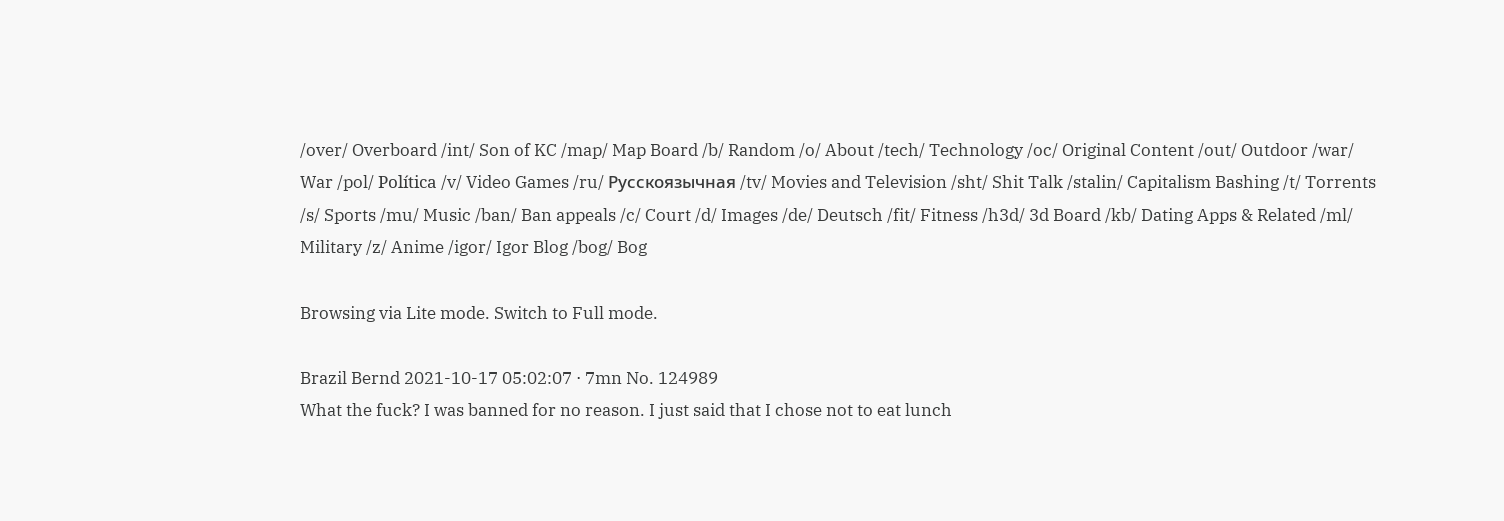/over/ Overboard /int/ Son of KC /map/ Map Board /b/ Random /o/ About /tech/ Technology /oc/ Original Content /out/ Outdoor /war/ War /pol/ Política /v/ Video Games /ru/ Русскоязычная /tv/ Movies and Television /sht/ Shit Talk /stalin/ Capitalism Bashing /t/ Torrents /s/ Sports /mu/ Music /ban/ Ban appeals /c/ Court /d/ Images /de/ Deutsch /fit/ Fitness /h3d/ 3d Board /kb/ Dating Apps & Related /ml/ Military /z/ Anime /igor/ Igor Blog /bog/ Bog

Browsing via Lite mode. Switch to Full mode.

Brazil Bernd 2021-10-17 05:02:07 ⋅ 7mn No. 124989
What the fuck? I was banned for no reason. I just said that I chose not to eat lunch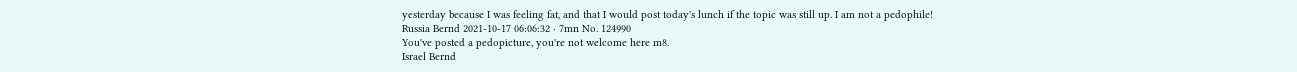yesterday because I was feeling fat, and that I would post today's lunch if the topic was still up. I am not a pedophile!
Russia Bernd 2021-10-17 06:06:32 ⋅ 7mn No. 124990
You've posted a pedopicture, you're not welcome here m8.
Israel Bernd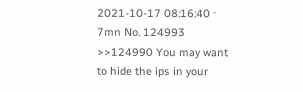2021-10-17 08:16:40 ⋅ 7mn No. 124993
>>124990 You may want to hide the ips in your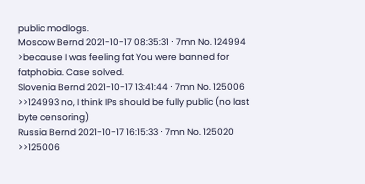public modlogs.
Moscow Bernd 2021-10-17 08:35:31 ⋅ 7mn No. 124994
>because I was feeling fat You were banned for fatphobia. Case solved.
Slovenia Bernd 2021-10-17 13:41:44 ⋅ 7mn No. 125006
>>124993 no, I think IPs should be fully public (no last byte censoring)
Russia Bernd 2021-10-17 16:15:33 ⋅ 7mn No. 125020
>>125006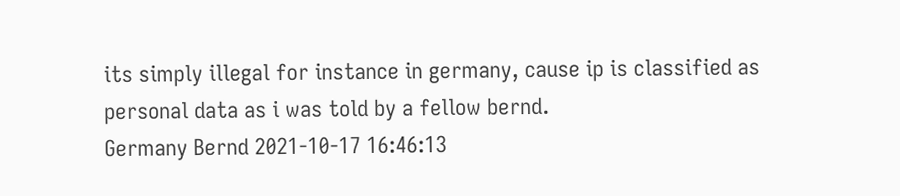its simply illegal for instance in germany, cause ip is classified as personal data as i was told by a fellow bernd.
Germany Bernd 2021-10-17 16:46:13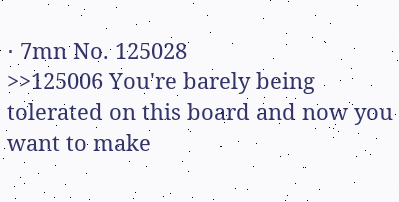⋅ 7mn No. 125028
>>125006 You're barely being tolerated on this board and now you want to make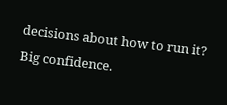decisions about how to run it? Big confidence.